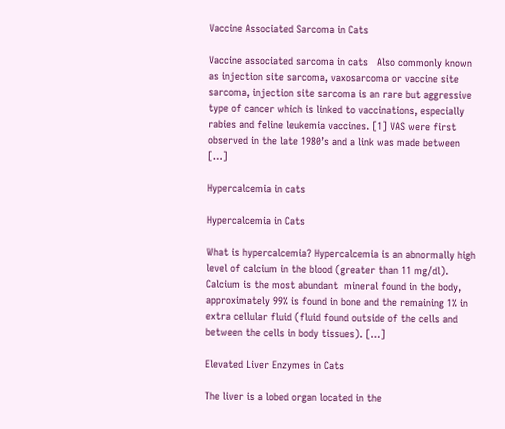Vaccine Associated Sarcoma in Cats

Vaccine associated sarcoma in cats   Also commonly known as injection site sarcoma, vaxosarcoma or vaccine site sarcoma, injection site sarcoma is an rare but aggressive type of cancer which is linked to vaccinations, especially rabies and feline leukemia vaccines. [1] VAS were first observed in the late 1980’s and a link was made between […]

Hypercalcemia in cats

Hypercalcemia in Cats

What is hypercalcemia? Hypercalcemia is an abnormally high level of calcium in the blood (greater than 11 mg/dl). Calcium is the most abundant  mineral found in the body, approximately 99% is found in bone and the remaining 1% in extra cellular fluid (fluid found outside of the cells and between the cells in body tissues). […]

Elevated Liver Enzymes in Cats

The liver is a lobed organ located in the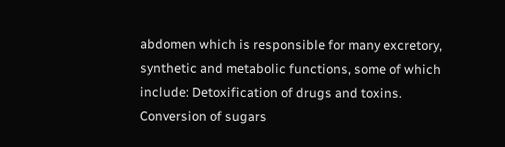abdomen which is responsible for many excretory, synthetic and metabolic functions, some of which include: Detoxification of drugs and toxins. Conversion of sugars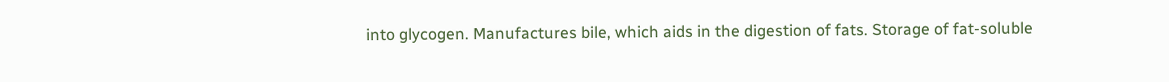into glycogen. Manufactures bile, which aids in the digestion of fats. Storage of fat-soluble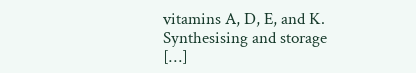vitamins A, D, E, and K. Synthesising and storage […]